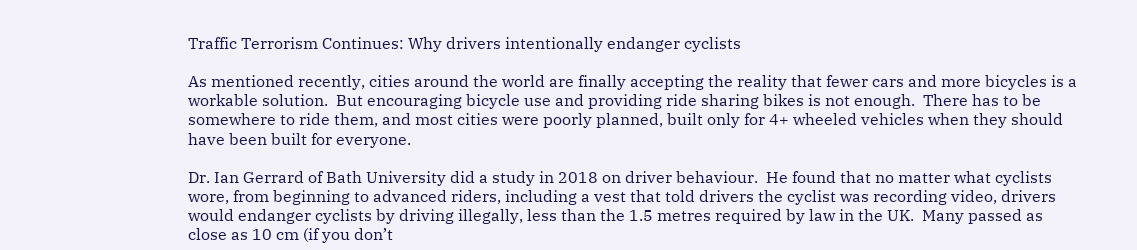Traffic Terrorism Continues: Why drivers intentionally endanger cyclists

As mentioned recently, cities around the world are finally accepting the reality that fewer cars and more bicycles is a workable solution.  But encouraging bicycle use and providing ride sharing bikes is not enough.  There has to be somewhere to ride them, and most cities were poorly planned, built only for 4+ wheeled vehicles when they should have been built for everyone.

Dr. Ian Gerrard of Bath University did a study in 2018 on driver behaviour.  He found that no matter what cyclists wore, from beginning to advanced riders, including a vest that told drivers the cyclist was recording video, drivers would endanger cyclists by driving illegally, less than the 1.5 metres required by law in the UK.  Many passed as close as 10 cm (if you don’t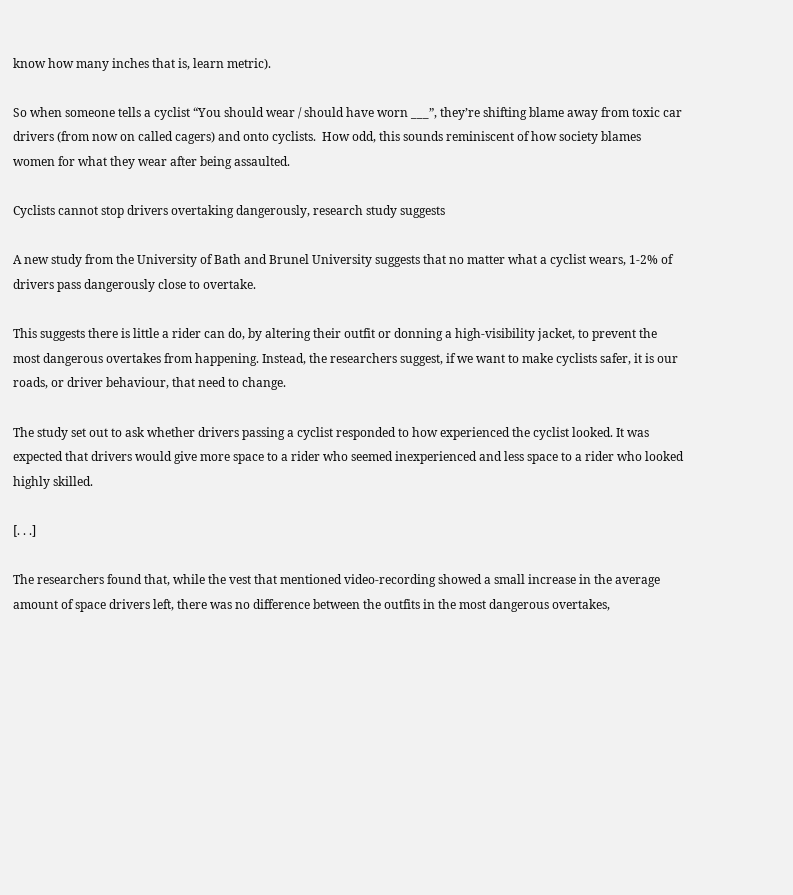know how many inches that is, learn metric).

So when someone tells a cyclist “You should wear / should have worn ___”, they’re shifting blame away from toxic car drivers (from now on called cagers) and onto cyclists.  How odd, this sounds reminiscent of how society blames women for what they wear after being assaulted.

Cyclists cannot stop drivers overtaking dangerously, research study suggests

A new study from the University of Bath and Brunel University suggests that no matter what a cyclist wears, 1-2% of drivers pass dangerously close to overtake.

This suggests there is little a rider can do, by altering their outfit or donning a high-visibility jacket, to prevent the most dangerous overtakes from happening. Instead, the researchers suggest, if we want to make cyclists safer, it is our roads, or driver behaviour, that need to change.

The study set out to ask whether drivers passing a cyclist responded to how experienced the cyclist looked. It was expected that drivers would give more space to a rider who seemed inexperienced and less space to a rider who looked highly skilled.

[. . .]

The researchers found that, while the vest that mentioned video-recording showed a small increase in the average amount of space drivers left, there was no difference between the outfits in the most dangerous overtakes,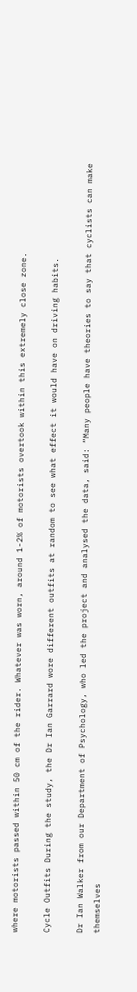where motorists passed within 50 cm of the rider. Whatever was worn, around 1-2% of motorists overtook within this extremely close zone.

Cycle Outfits During the study, the Dr Ian Garrard wore different outfits at random to see what effect it would have on driving habits.

Dr Ian Walker from our Department of Psychology, who led the project and analysed the data, said: “Many people have theories to say that cyclists can make themselves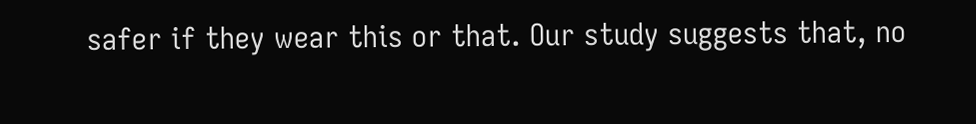safer if they wear this or that. Our study suggests that, no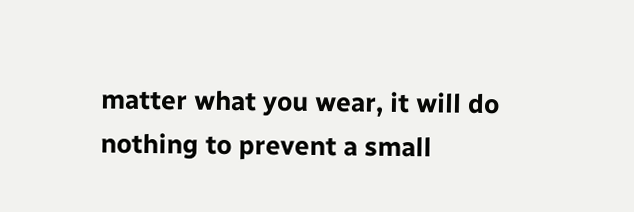matter what you wear, it will do nothing to prevent a small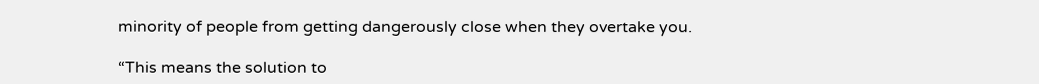minority of people from getting dangerously close when they overtake you.

“This means the solution to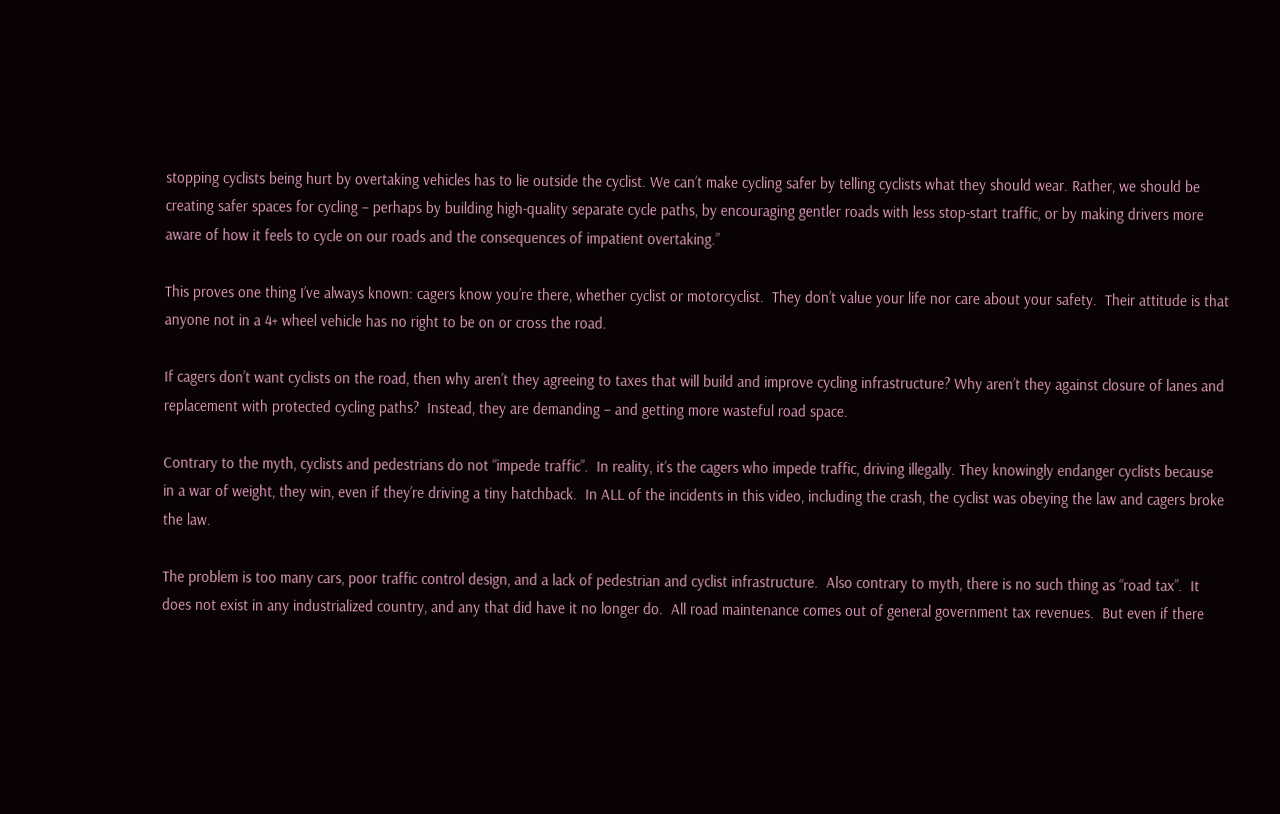stopping cyclists being hurt by overtaking vehicles has to lie outside the cyclist. We can’t make cycling safer by telling cyclists what they should wear. Rather, we should be creating safer spaces for cycling – perhaps by building high-quality separate cycle paths, by encouraging gentler roads with less stop-start traffic, or by making drivers more aware of how it feels to cycle on our roads and the consequences of impatient overtaking.”

This proves one thing I’ve always known: cagers know you’re there, whether cyclist or motorcyclist.  They don’t value your life nor care about your safety.  Their attitude is that anyone not in a 4+ wheel vehicle has no right to be on or cross the road.

If cagers don’t want cyclists on the road, then why aren’t they agreeing to taxes that will build and improve cycling infrastructure? Why aren’t they against closure of lanes and replacement with protected cycling paths?  Instead, they are demanding – and getting more wasteful road space.

Contrary to the myth, cyclists and pedestrians do not “impede traffic”.  In reality, it’s the cagers who impede traffic, driving illegally. They knowingly endanger cyclists because in a war of weight, they win, even if they’re driving a tiny hatchback.  In ALL of the incidents in this video, including the crash, the cyclist was obeying the law and cagers broke the law.

The problem is too many cars, poor traffic control design, and a lack of pedestrian and cyclist infrastructure.  Also contrary to myth, there is no such thing as “road tax”.  It does not exist in any industrialized country, and any that did have it no longer do.  All road maintenance comes out of general government tax revenues.  But even if there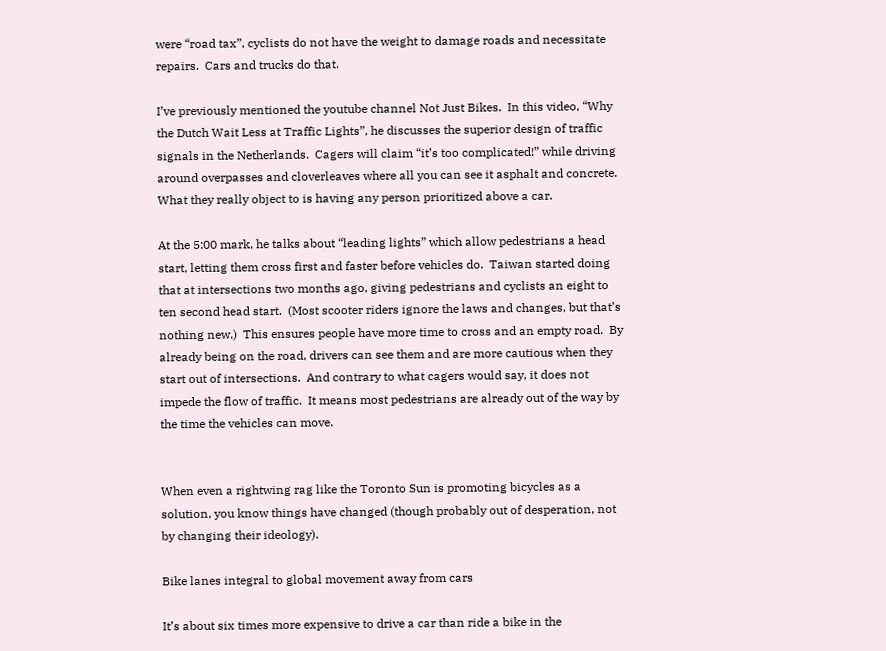were “road tax”, cyclists do not have the weight to damage roads and necessitate repairs.  Cars and trucks do that.

I’ve previously mentioned the youtube channel Not Just Bikes.  In this video, “Why the Dutch Wait Less at Traffic Lights”, he discusses the superior design of traffic signals in the Netherlands.  Cagers will claim “it’s too complicated!” while driving around overpasses and cloverleaves where all you can see it asphalt and concrete.  What they really object to is having any person prioritized above a car.

At the 5:00 mark, he talks about “leading lights” which allow pedestrians a head start, letting them cross first and faster before vehicles do.  Taiwan started doing that at intersections two months ago, giving pedestrians and cyclists an eight to ten second head start.  (Most scooter riders ignore the laws and changes, but that’s nothing new.)  This ensures people have more time to cross and an empty road.  By already being on the road, drivers can see them and are more cautious when they start out of intersections.  And contrary to what cagers would say, it does not impede the flow of traffic.  It means most pedestrians are already out of the way by the time the vehicles can move.


When even a rightwing rag like the Toronto Sun is promoting bicycles as a solution, you know things have changed (though probably out of desperation, not by changing their ideology).

Bike lanes integral to global movement away from cars

It’s about six times more expensive to drive a car than ride a bike in the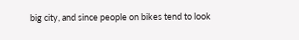big city, and since people on bikes tend to look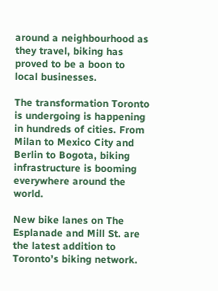around a neighbourhood as they travel, biking has proved to be a boon to local businesses.

The transformation Toronto is undergoing is happening in hundreds of cities. From Milan to Mexico City and Berlin to Bogota, biking infrastructure is booming everywhere around the world.

New bike lanes on The Esplanade and Mill St. are the latest addition to Toronto’s biking network.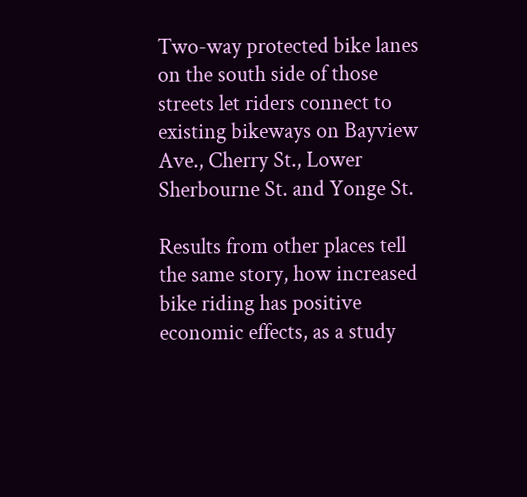Two-way protected bike lanes on the south side of those streets let riders connect to existing bikeways on Bayview Ave., Cherry St., Lower Sherbourne St. and Yonge St.

Results from other places tell the same story, how increased bike riding has positive economic effects, as a study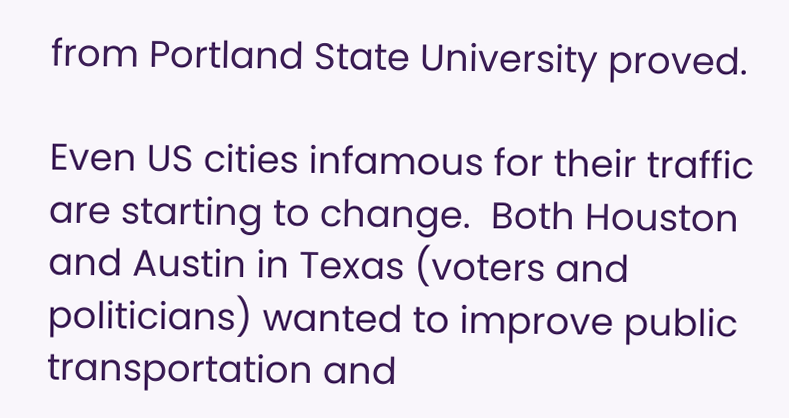from Portland State University proved.

Even US cities infamous for their traffic are starting to change.  Both Houston and Austin in Texas (voters and politicians) wanted to improve public transportation and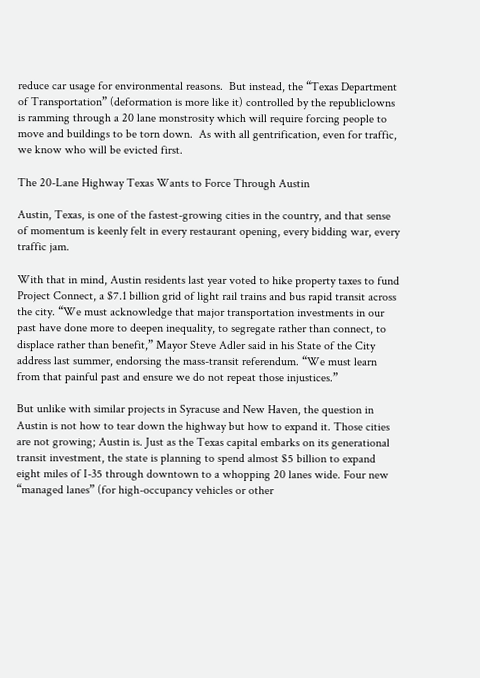reduce car usage for environmental reasons.  But instead, the “Texas Department of Transportation” (deformation is more like it) controlled by the republiclowns is ramming through a 20 lane monstrosity which will require forcing people to move and buildings to be torn down.  As with all gentrification, even for traffic, we know who will be evicted first.

The 20-Lane Highway Texas Wants to Force Through Austin

Austin, Texas, is one of the fastest-growing cities in the country, and that sense of momentum is keenly felt in every restaurant opening, every bidding war, every traffic jam.

With that in mind, Austin residents last year voted to hike property taxes to fund Project Connect, a $7.1 billion grid of light rail trains and bus rapid transit across the city. “We must acknowledge that major transportation investments in our past have done more to deepen inequality, to segregate rather than connect, to displace rather than benefit,” Mayor Steve Adler said in his State of the City address last summer, endorsing the mass-transit referendum. “We must learn from that painful past and ensure we do not repeat those injustices.”

But unlike with similar projects in Syracuse and New Haven, the question in Austin is not how to tear down the highway but how to expand it. Those cities are not growing; Austin is. Just as the Texas capital embarks on its generational transit investment, the state is planning to spend almost $5 billion to expand eight miles of I-35 through downtown to a whopping 20 lanes wide. Four new “managed lanes” (for high-occupancy vehicles or other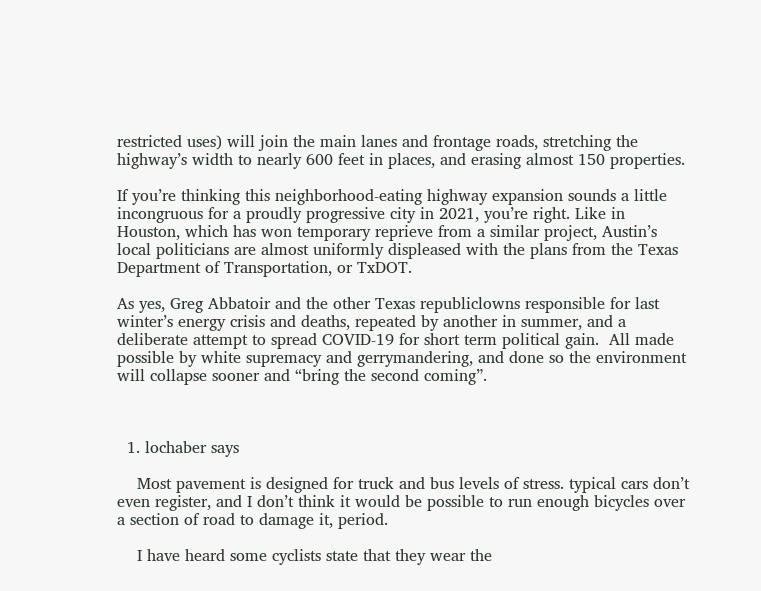restricted uses) will join the main lanes and frontage roads, stretching the highway’s width to nearly 600 feet in places, and erasing almost 150 properties.

If you’re thinking this neighborhood-eating highway expansion sounds a little incongruous for a proudly progressive city in 2021, you’re right. Like in Houston, which has won temporary reprieve from a similar project, Austin’s local politicians are almost uniformly displeased with the plans from the Texas Department of Transportation, or TxDOT.

As yes, Greg Abbatoir and the other Texas republiclowns responsible for last winter’s energy crisis and deaths, repeated by another in summer, and a deliberate attempt to spread COVID-19 for short term political gain.  All made possible by white supremacy and gerrymandering, and done so the environment will collapse sooner and “bring the second coming”.



  1. lochaber says

    Most pavement is designed for truck and bus levels of stress. typical cars don’t even register, and I don’t think it would be possible to run enough bicycles over a section of road to damage it, period.

    I have heard some cyclists state that they wear the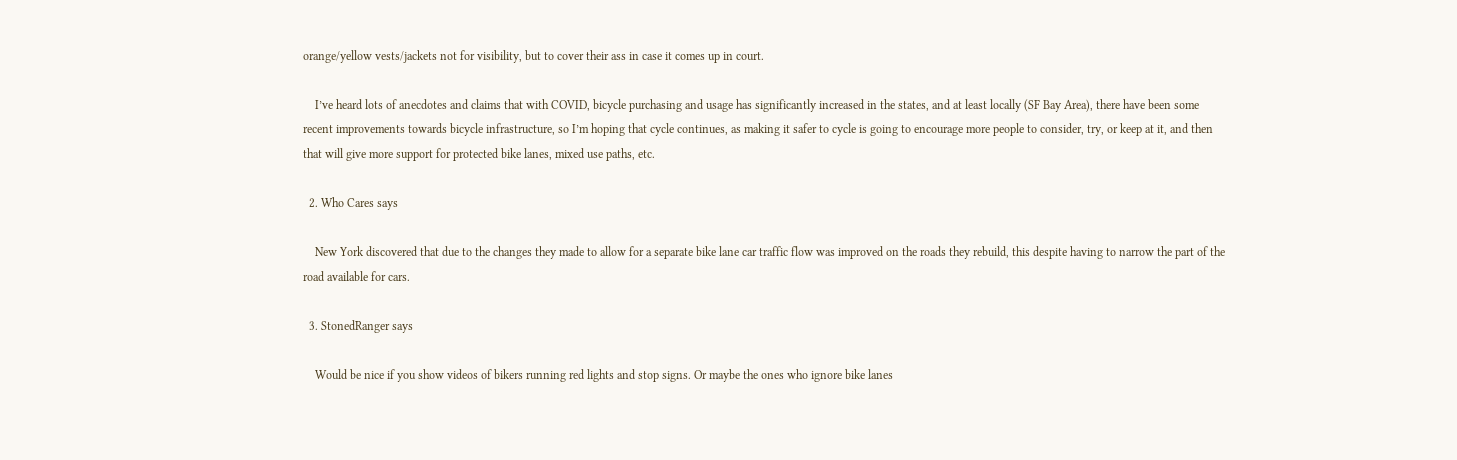orange/yellow vests/jackets not for visibility, but to cover their ass in case it comes up in court.

    I’ve heard lots of anecdotes and claims that with COVID, bicycle purchasing and usage has significantly increased in the states, and at least locally (SF Bay Area), there have been some recent improvements towards bicycle infrastructure, so I’m hoping that cycle continues, as making it safer to cycle is going to encourage more people to consider, try, or keep at it, and then that will give more support for protected bike lanes, mixed use paths, etc.

  2. Who Cares says

    New York discovered that due to the changes they made to allow for a separate bike lane car traffic flow was improved on the roads they rebuild, this despite having to narrow the part of the road available for cars.

  3. StonedRanger says

    Would be nice if you show videos of bikers running red lights and stop signs. Or maybe the ones who ignore bike lanes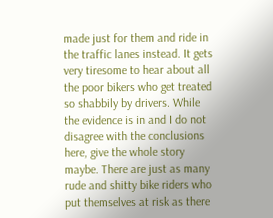made just for them and ride in the traffic lanes instead. It gets very tiresome to hear about all the poor bikers who get treated so shabbily by drivers. While the evidence is in and I do not disagree with the conclusions here, give the whole story maybe. There are just as many rude and shitty bike riders who put themselves at risk as there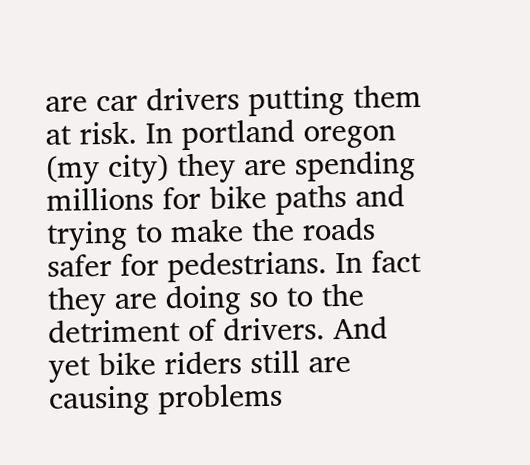are car drivers putting them at risk. In portland oregon (my city) they are spending millions for bike paths and trying to make the roads safer for pedestrians. In fact they are doing so to the detriment of drivers. And yet bike riders still are causing problems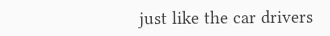just like the car drivers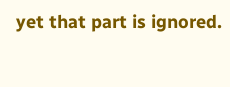yet that part is ignored.